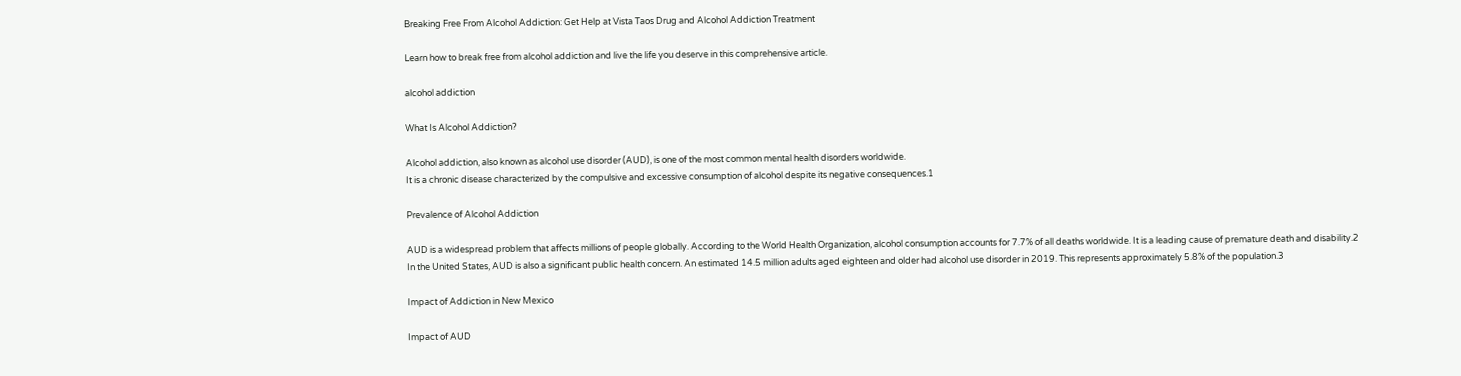Breaking Free From Alcohol Addiction: Get Help at Vista Taos Drug and Alcohol Addiction Treatment

Learn how to break free from alcohol addiction and live the life you deserve in this comprehensive article.

alcohol addiction

What Is Alcohol Addiction?

Alcohol addiction, also known as alcohol use disorder (AUD), is one of the most common mental health disorders worldwide.
It is a chronic disease characterized by the compulsive and excessive consumption of alcohol despite its negative consequences.1

Prevalence of Alcohol Addiction

AUD is a widespread problem that affects millions of people globally. According to the World Health Organization, alcohol consumption accounts for 7.7% of all deaths worldwide. It is a leading cause of premature death and disability.2
In the United States, AUD is also a significant public health concern. An estimated 14.5 million adults aged eighteen and older had alcohol use disorder in 2019. This represents approximately 5.8% of the population.3

Impact of Addiction in New Mexico

Impact of AUD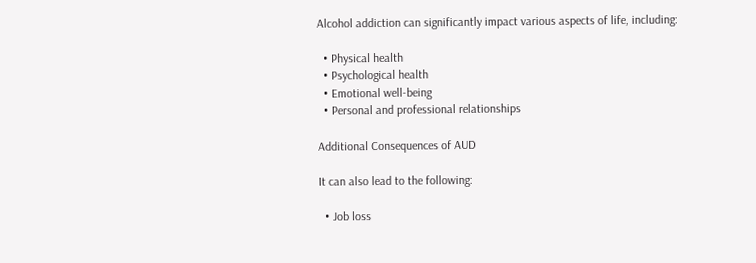Alcohol addiction can significantly impact various aspects of life, including:

  • Physical health
  • Psychological health
  • Emotional well-being
  • Personal and professional relationships

Additional Consequences of AUD

It can also lead to the following:

  • Job loss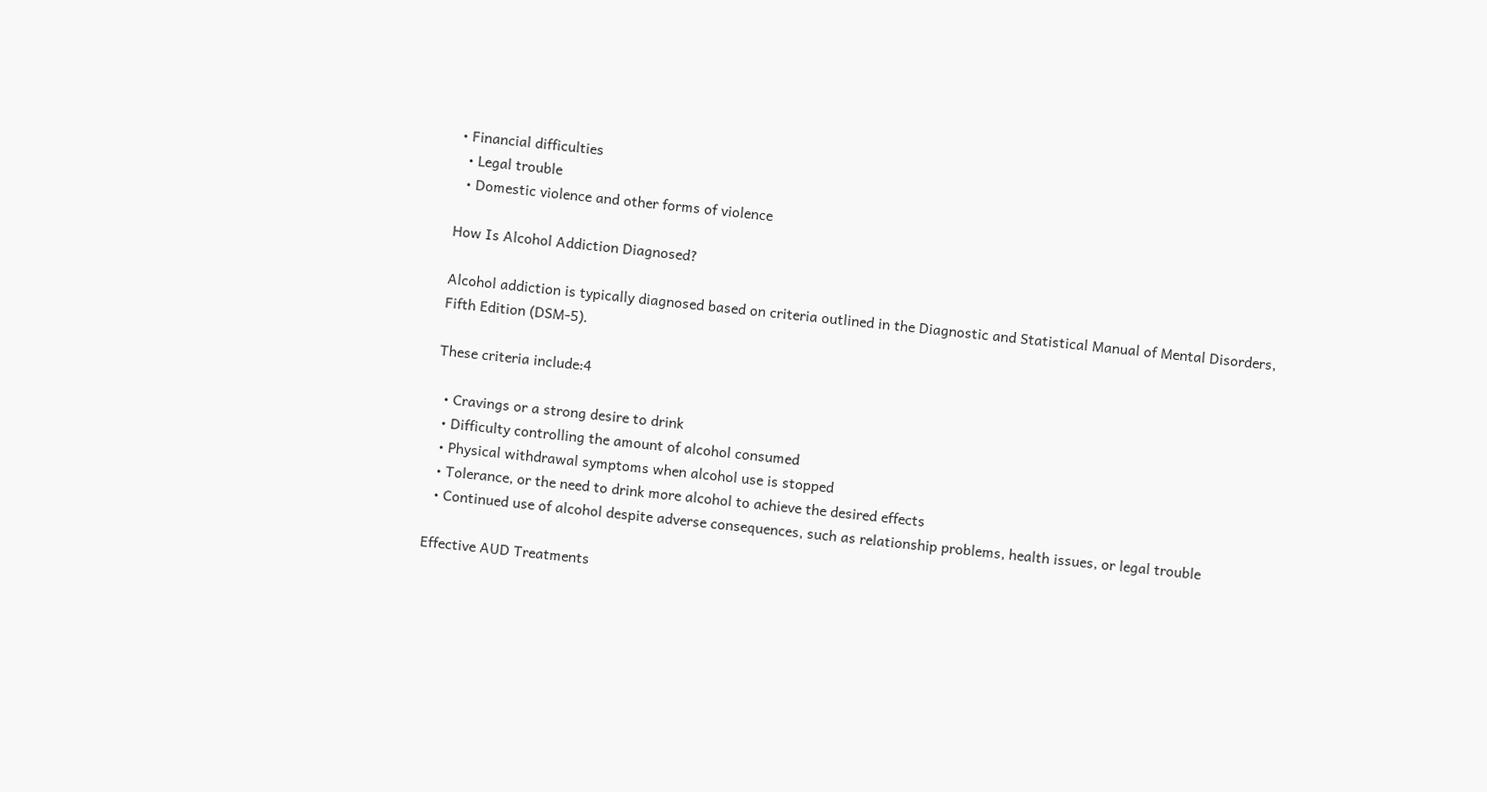• Financial difficulties
  • Legal trouble
  • Domestic violence and other forms of violence

How Is Alcohol Addiction Diagnosed?

Alcohol addiction is typically diagnosed based on criteria outlined in the Diagnostic and Statistical Manual of Mental Disorders, Fifth Edition (DSM-5).

These criteria include:4

  • Cravings or a strong desire to drink
  • Difficulty controlling the amount of alcohol consumed
  • Physical withdrawal symptoms when alcohol use is stopped
  • Tolerance, or the need to drink more alcohol to achieve the desired effects
  • Continued use of alcohol despite adverse consequences, such as relationship problems, health issues, or legal trouble

Effective AUD Treatments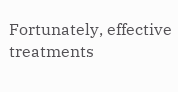Fortunately, effective treatments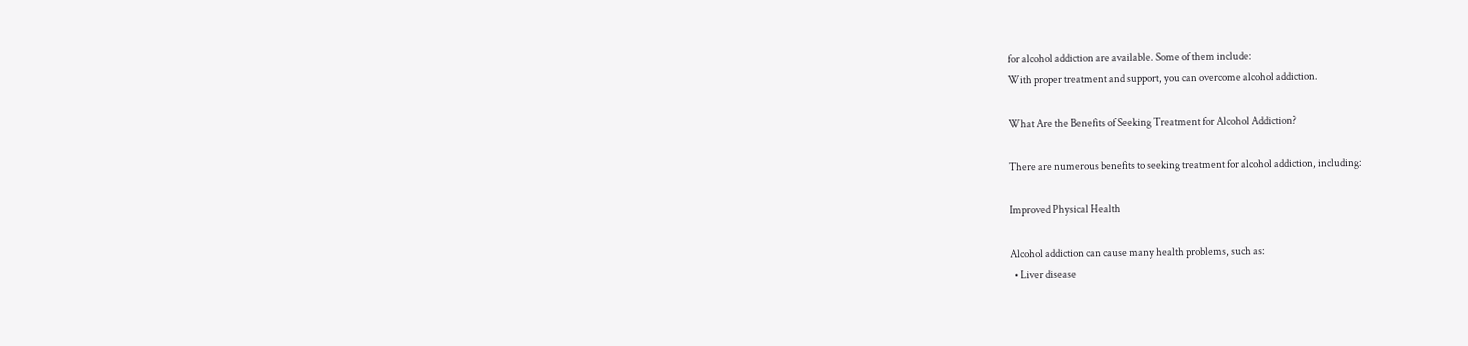for alcohol addiction are available. Some of them include:
With proper treatment and support, you can overcome alcohol addiction.

What Are the Benefits of Seeking Treatment for Alcohol Addiction?

There are numerous benefits to seeking treatment for alcohol addiction, including:

Improved Physical Health

Alcohol addiction can cause many health problems, such as:
  • Liver disease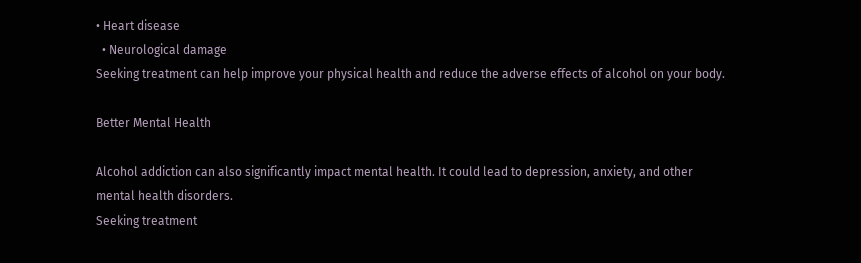• Heart disease
  • Neurological damage
Seeking treatment can help improve your physical health and reduce the adverse effects of alcohol on your body.

Better Mental Health

Alcohol addiction can also significantly impact mental health. It could lead to depression, anxiety, and other mental health disorders.
Seeking treatment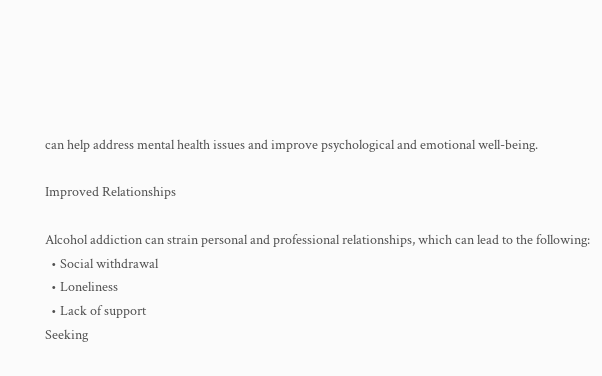can help address mental health issues and improve psychological and emotional well-being.

Improved Relationships

Alcohol addiction can strain personal and professional relationships, which can lead to the following:
  • Social withdrawal
  • Loneliness
  • Lack of support
Seeking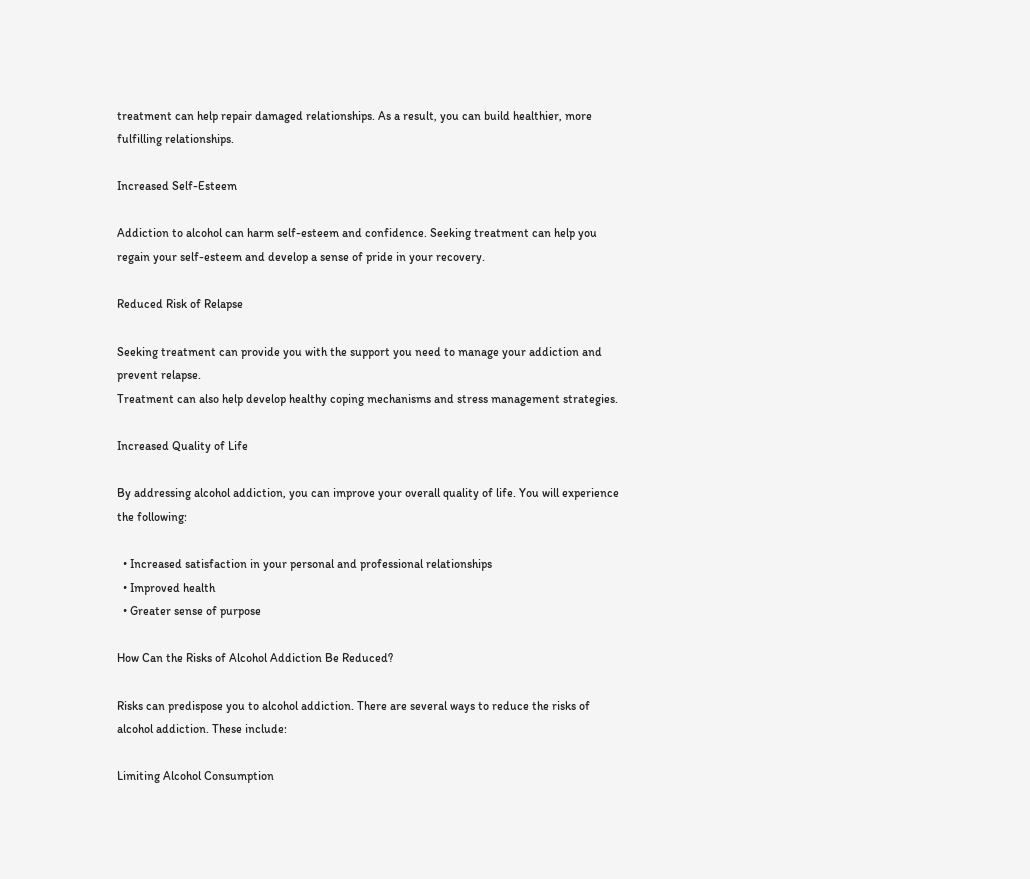treatment can help repair damaged relationships. As a result, you can build healthier, more fulfilling relationships.

Increased Self-Esteem

Addiction to alcohol can harm self-esteem and confidence. Seeking treatment can help you regain your self-esteem and develop a sense of pride in your recovery.

Reduced Risk of Relapse

Seeking treatment can provide you with the support you need to manage your addiction and prevent relapse.
Treatment can also help develop healthy coping mechanisms and stress management strategies.

Increased Quality of Life

By addressing alcohol addiction, you can improve your overall quality of life. You will experience the following:

  • Increased satisfaction in your personal and professional relationships
  • Improved health
  • Greater sense of purpose

How Can the Risks of Alcohol Addiction Be Reduced?

Risks can predispose you to alcohol addiction. There are several ways to reduce the risks of alcohol addiction. These include:

Limiting Alcohol Consumption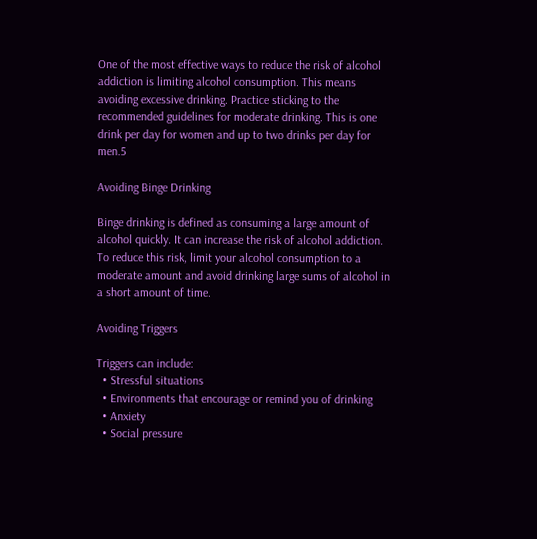One of the most effective ways to reduce the risk of alcohol addiction is limiting alcohol consumption. This means avoiding excessive drinking. Practice sticking to the recommended guidelines for moderate drinking. This is one drink per day for women and up to two drinks per day for men.5

Avoiding Binge Drinking

Binge drinking is defined as consuming a large amount of alcohol quickly. It can increase the risk of alcohol addiction.
To reduce this risk, limit your alcohol consumption to a moderate amount and avoid drinking large sums of alcohol in a short amount of time.

Avoiding Triggers

Triggers can include:
  • Stressful situations
  • Environments that encourage or remind you of drinking
  • Anxiety
  • Social pressure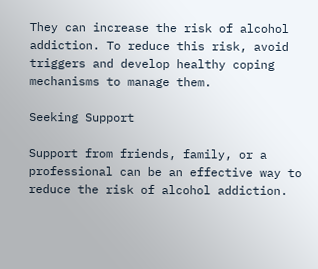They can increase the risk of alcohol addiction. To reduce this risk, avoid triggers and develop healthy coping mechanisms to manage them.

Seeking Support

Support from friends, family, or a professional can be an effective way to reduce the risk of alcohol addiction.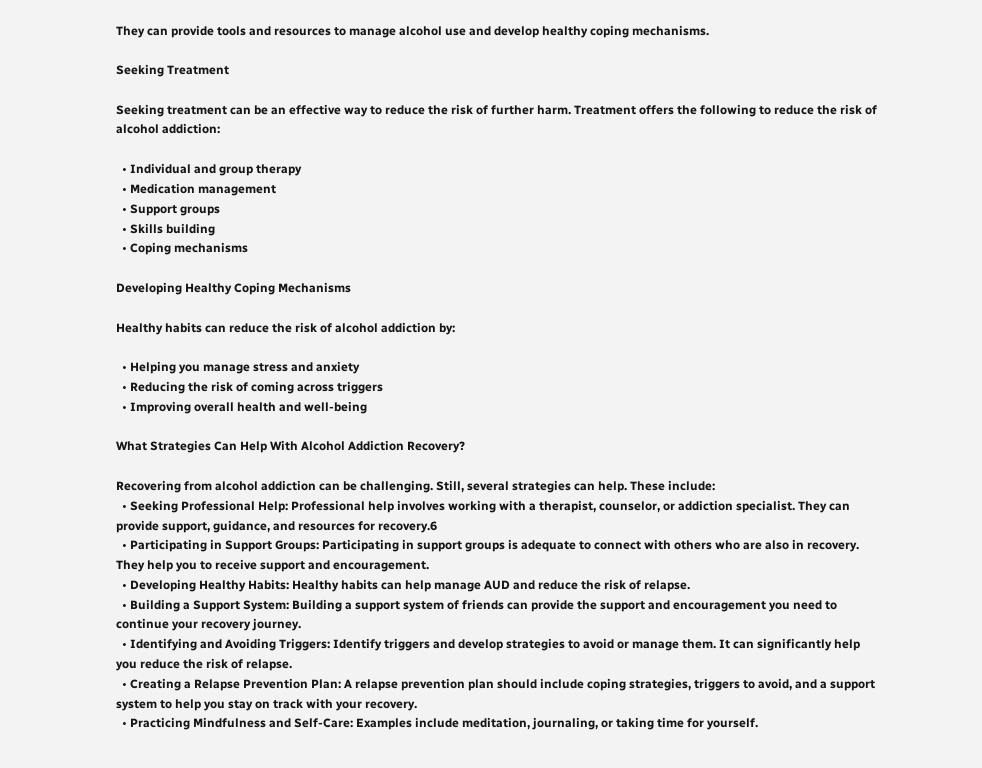They can provide tools and resources to manage alcohol use and develop healthy coping mechanisms.

Seeking Treatment

Seeking treatment can be an effective way to reduce the risk of further harm. Treatment offers the following to reduce the risk of alcohol addiction:

  • Individual and group therapy
  • Medication management
  • Support groups
  • Skills building
  • Coping mechanisms

Developing Healthy Coping Mechanisms

Healthy habits can reduce the risk of alcohol addiction by:

  • Helping you manage stress and anxiety
  • Reducing the risk of coming across triggers
  • Improving overall health and well-being

What Strategies Can Help With Alcohol Addiction Recovery?

Recovering from alcohol addiction can be challenging. Still, several strategies can help. These include:
  • Seeking Professional Help: Professional help involves working with a therapist, counselor, or addiction specialist. They can provide support, guidance, and resources for recovery.6
  • Participating in Support Groups: Participating in support groups is adequate to connect with others who are also in recovery. They help you to receive support and encouragement.
  • Developing Healthy Habits: Healthy habits can help manage AUD and reduce the risk of relapse.
  • Building a Support System: Building a support system of friends can provide the support and encouragement you need to continue your recovery journey.
  • Identifying and Avoiding Triggers: Identify triggers and develop strategies to avoid or manage them. It can significantly help you reduce the risk of relapse.
  • Creating a Relapse Prevention Plan: A relapse prevention plan should include coping strategies, triggers to avoid, and a support system to help you stay on track with your recovery.
  • Practicing Mindfulness and Self-Care: Examples include meditation, journaling, or taking time for yourself.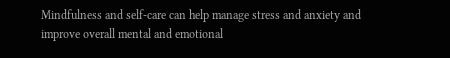Mindfulness and self-care can help manage stress and anxiety and improve overall mental and emotional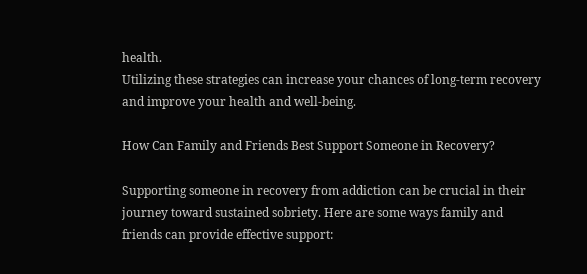health.
Utilizing these strategies can increase your chances of long-term recovery and improve your health and well-being.

How Can Family and Friends Best Support Someone in Recovery?

Supporting someone in recovery from addiction can be crucial in their journey toward sustained sobriety. Here are some ways family and friends can provide effective support: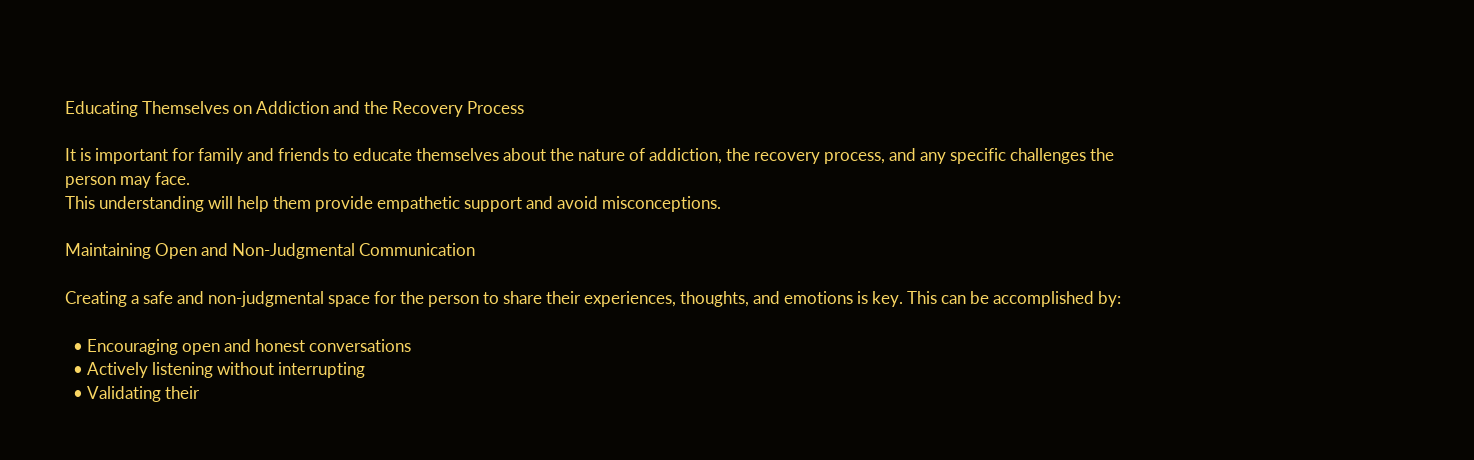Educating Themselves on Addiction and the Recovery Process

It is important for family and friends to educate themselves about the nature of addiction, the recovery process, and any specific challenges the person may face.
This understanding will help them provide empathetic support and avoid misconceptions.

Maintaining Open and Non-Judgmental Communication

Creating a safe and non-judgmental space for the person to share their experiences, thoughts, and emotions is key. This can be accomplished by:

  • Encouraging open and honest conversations
  • Actively listening without interrupting
  • Validating their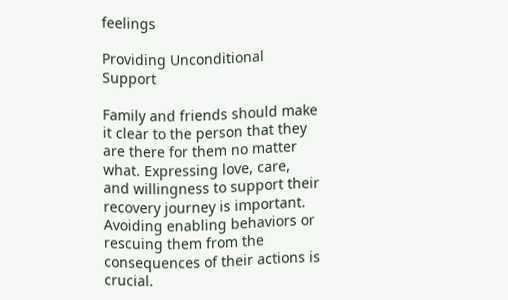feelings

Providing Unconditional Support

Family and friends should make it clear to the person that they are there for them no matter what. Expressing love, care, and willingness to support their recovery journey is important.
Avoiding enabling behaviors or rescuing them from the consequences of their actions is crucial.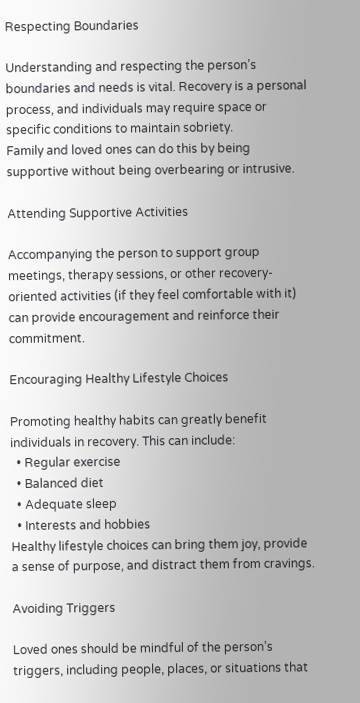Respecting Boundaries

Understanding and respecting the person’s boundaries and needs is vital. Recovery is a personal process, and individuals may require space or specific conditions to maintain sobriety.
Family and loved ones can do this by being supportive without being overbearing or intrusive.

Attending Supportive Activities

Accompanying the person to support group meetings, therapy sessions, or other recovery-oriented activities (if they feel comfortable with it) can provide encouragement and reinforce their commitment.

Encouraging Healthy Lifestyle Choices

Promoting healthy habits can greatly benefit individuals in recovery. This can include:
  • Regular exercise
  • Balanced diet
  • Adequate sleep
  • Interests and hobbies
Healthy lifestyle choices can bring them joy, provide a sense of purpose, and distract them from cravings.

Avoiding Triggers

Loved ones should be mindful of the person’s triggers, including people, places, or situations that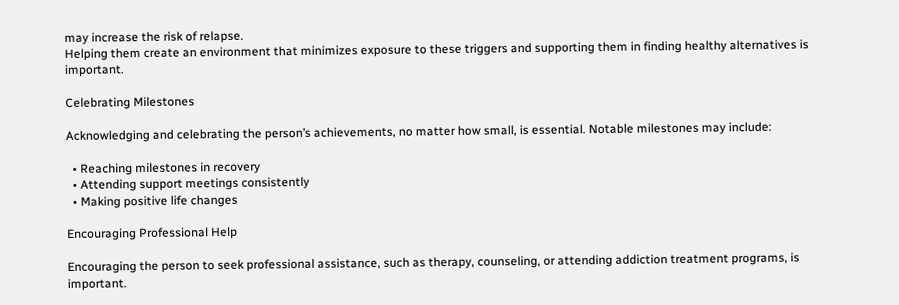may increase the risk of relapse.
Helping them create an environment that minimizes exposure to these triggers and supporting them in finding healthy alternatives is important.

Celebrating Milestones

Acknowledging and celebrating the person’s achievements, no matter how small, is essential. Notable milestones may include:

  • Reaching milestones in recovery
  • Attending support meetings consistently
  • Making positive life changes

Encouraging Professional Help

Encouraging the person to seek professional assistance, such as therapy, counseling, or attending addiction treatment programs, is important.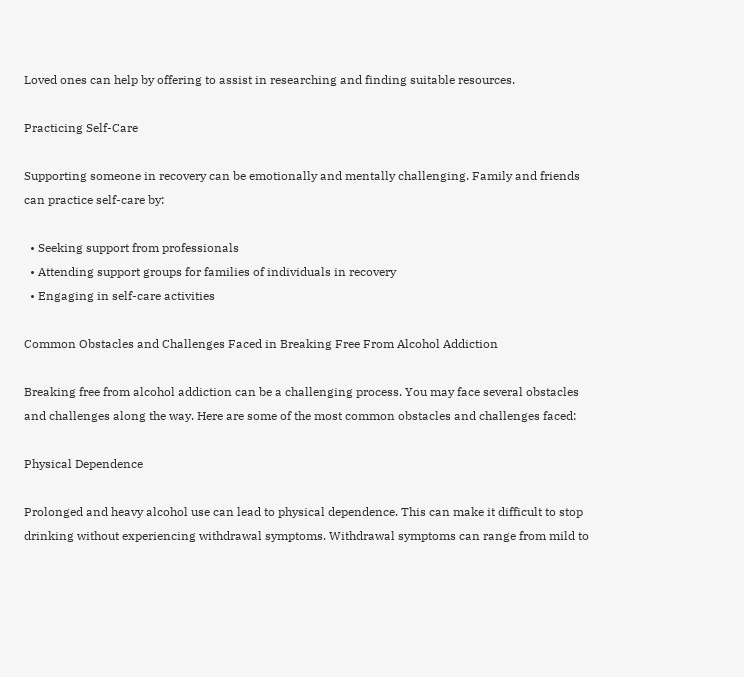Loved ones can help by offering to assist in researching and finding suitable resources.

Practicing Self-Care

Supporting someone in recovery can be emotionally and mentally challenging. Family and friends can practice self-care by:

  • Seeking support from professionals
  • Attending support groups for families of individuals in recovery
  • Engaging in self-care activities

Common Obstacles and Challenges Faced in Breaking Free From Alcohol Addiction

Breaking free from alcohol addiction can be a challenging process. You may face several obstacles and challenges along the way. Here are some of the most common obstacles and challenges faced:

Physical Dependence

Prolonged and heavy alcohol use can lead to physical dependence. This can make it difficult to stop drinking without experiencing withdrawal symptoms. Withdrawal symptoms can range from mild to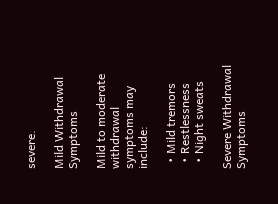severe.

Mild Withdrawal Symptoms

Mild to moderate withdrawal symptoms may include:

  • Mild tremors
  • Restlessness
  • Night sweats

Severe Withdrawal Symptoms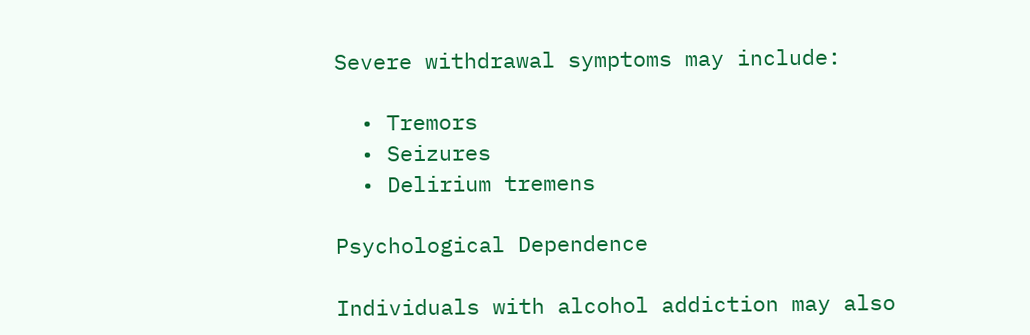Severe withdrawal symptoms may include:

  • Tremors
  • Seizures
  • Delirium tremens

Psychological Dependence

Individuals with alcohol addiction may also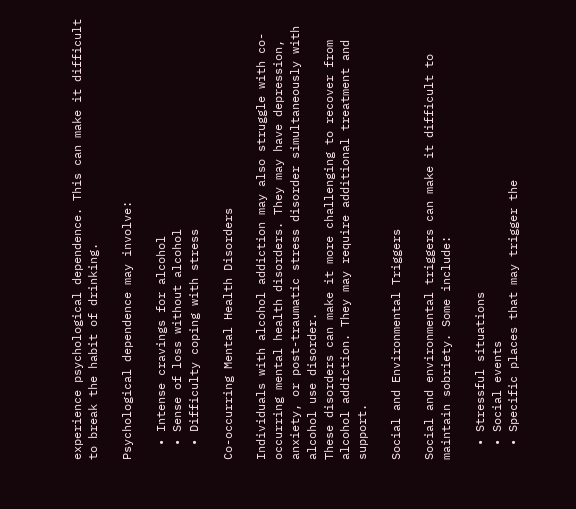experience psychological dependence. This can make it difficult to break the habit of drinking.

Psychological dependence may involve:

  • Intense cravings for alcohol
  • Sense of loss without alcohol
  • Difficulty coping with stress

Co-occurring Mental Health Disorders

Individuals with alcohol addiction may also struggle with co-occurring mental health disorders. They may have depression, anxiety, or post-traumatic stress disorder simultaneously with alcohol use disorder.
These disorders can make it more challenging to recover from alcohol addiction. They may require additional treatment and support.

Social and Environmental Triggers

Social and environmental triggers can make it difficult to maintain sobriety. Some include:

  • Stressful situations
  • Social events
  • Specific places that may trigger the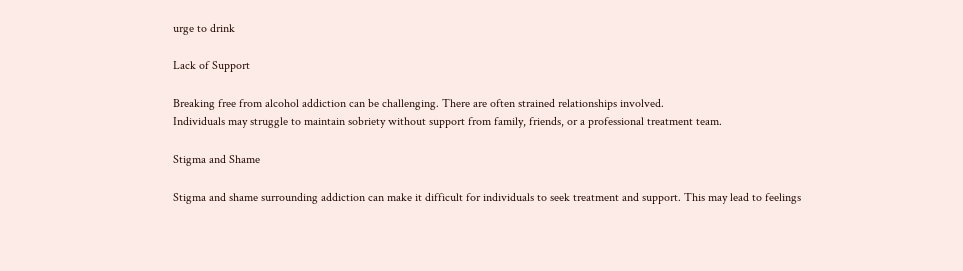urge to drink

Lack of Support

Breaking free from alcohol addiction can be challenging. There are often strained relationships involved.
Individuals may struggle to maintain sobriety without support from family, friends, or a professional treatment team.

Stigma and Shame

Stigma and shame surrounding addiction can make it difficult for individuals to seek treatment and support. This may lead to feelings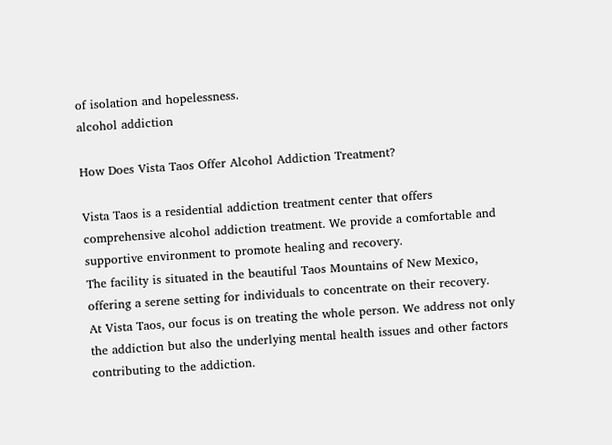of isolation and hopelessness.
alcohol addiction

How Does Vista Taos Offer Alcohol Addiction Treatment?

Vista Taos is a residential addiction treatment center that offers comprehensive alcohol addiction treatment. We provide a comfortable and supportive environment to promote healing and recovery.
The facility is situated in the beautiful Taos Mountains of New Mexico, offering a serene setting for individuals to concentrate on their recovery.
At Vista Taos, our focus is on treating the whole person. We address not only the addiction but also the underlying mental health issues and other factors contributing to the addiction.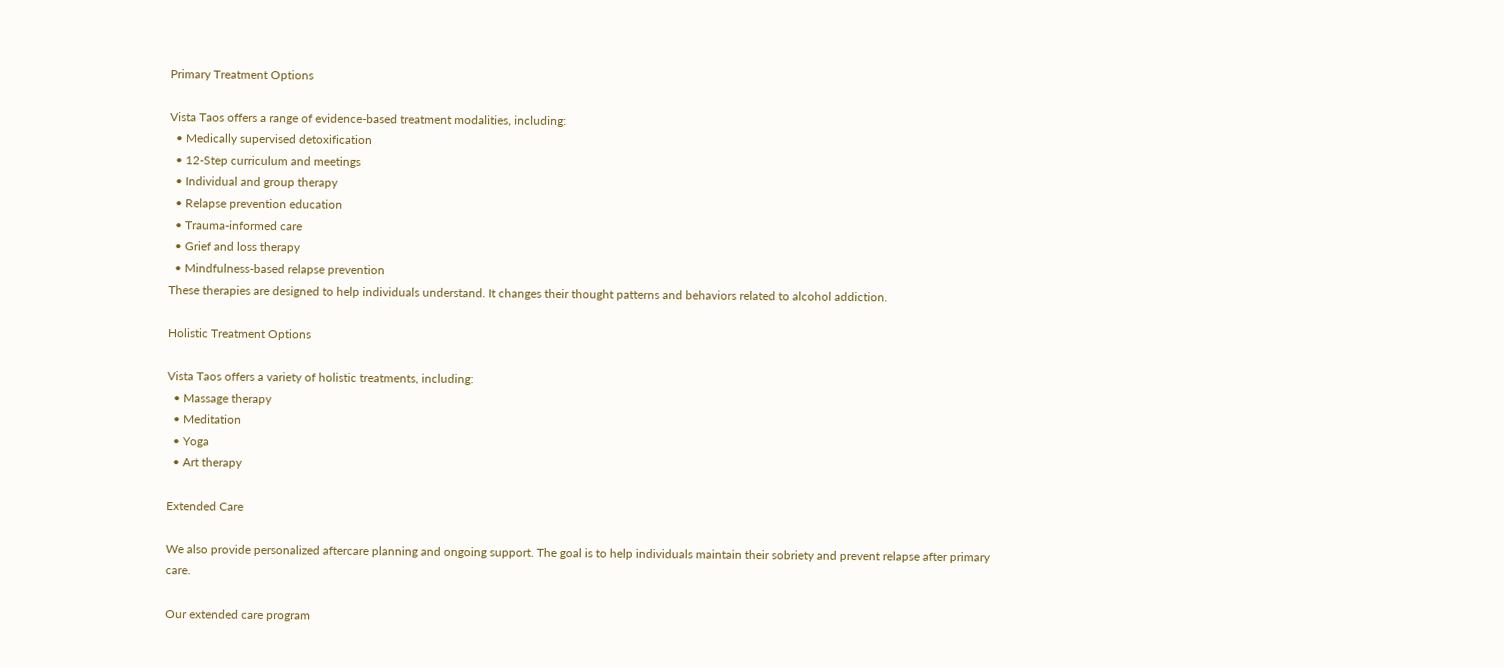Primary Treatment Options

Vista Taos offers a range of evidence-based treatment modalities, including:
  • Medically supervised detoxification
  • 12-Step curriculum and meetings
  • Individual and group therapy
  • Relapse prevention education
  • Trauma-informed care
  • Grief and loss therapy
  • Mindfulness-based relapse prevention
These therapies are designed to help individuals understand. It changes their thought patterns and behaviors related to alcohol addiction.

Holistic Treatment Options

Vista Taos offers a variety of holistic treatments, including:
  • Massage therapy
  • Meditation
  • Yoga
  • Art therapy

Extended Care

We also provide personalized aftercare planning and ongoing support. The goal is to help individuals maintain their sobriety and prevent relapse after primary care.

Our extended care program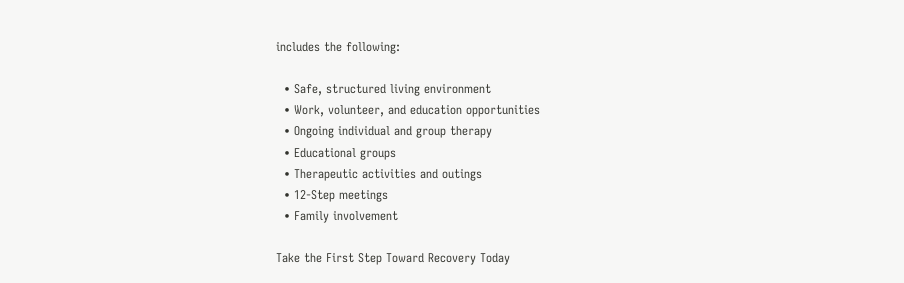includes the following:

  • Safe, structured living environment
  • Work, volunteer, and education opportunities
  • Ongoing individual and group therapy
  • Educational groups
  • Therapeutic activities and outings
  • 12-Step meetings
  • Family involvement

Take the First Step Toward Recovery Today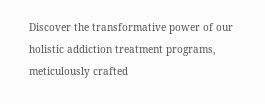Discover the transformative power of our holistic addiction treatment programs, meticulously crafted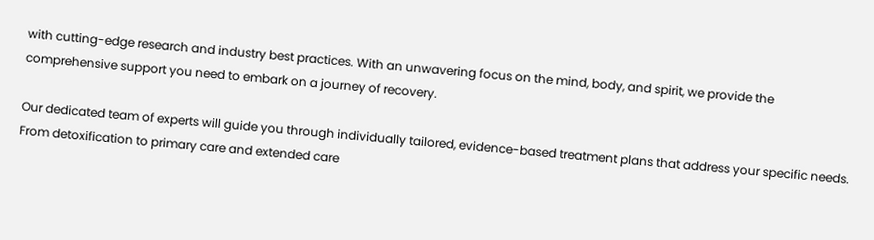with cutting-edge research and industry best practices. With an unwavering focus on the mind, body, and spirit, we provide the comprehensive support you need to embark on a journey of recovery.

Our dedicated team of experts will guide you through individually tailored, evidence-based treatment plans that address your specific needs. From detoxification to primary care and extended care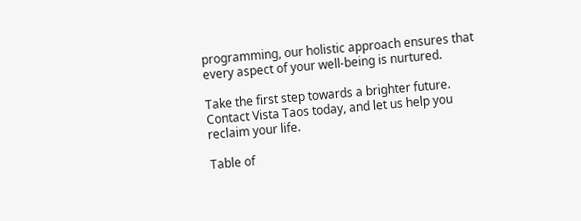programming, our holistic approach ensures that every aspect of your well-being is nurtured.

Take the first step towards a brighter future. Contact Vista Taos today, and let us help you reclaim your life.

Table of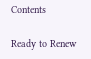Contents

Ready to Renew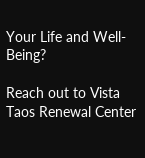Your Life and Well-Being?

Reach out to Vista Taos Renewal Center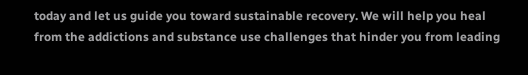today and let us guide you toward sustainable recovery. We will help you heal from the addictions and substance use challenges that hinder you from leading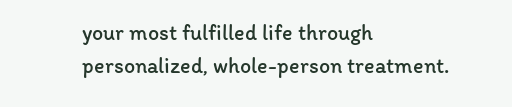your most fulfilled life through personalized, whole-person treatment.